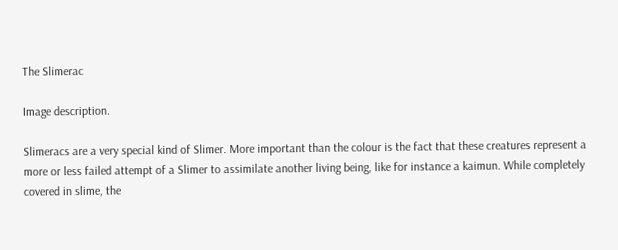The Slimerac

Image description.

Slimeracs are a very special kind of Slimer. More important than the colour is the fact that these creatures represent a more or less failed attempt of a Slimer to assimilate another living being, like for instance a kaimun. While completely covered in slime, the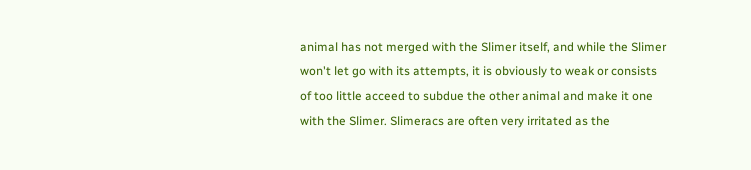animal has not merged with the Slimer itself, and while the Slimer won't let go with its attempts, it is obviously to weak or consists of too little acceed to subdue the other animal and make it one with the Slimer. Slimeracs are often very irritated as the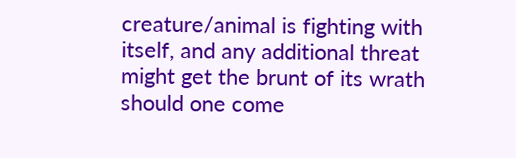creature/animal is fighting with itself, and any additional threat might get the brunt of its wrath should one come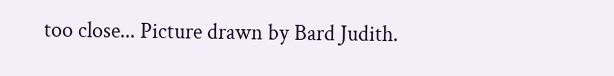too close... Picture drawn by Bard Judith.